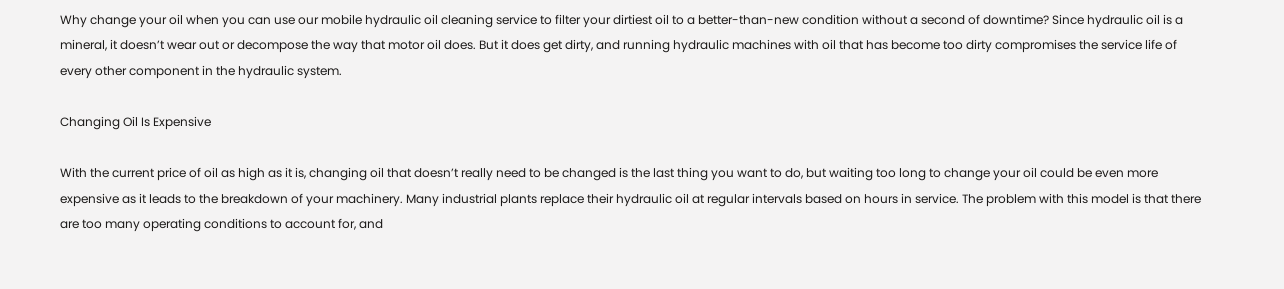Why change your oil when you can use our mobile hydraulic oil cleaning service to filter your dirtiest oil to a better-than-new condition without a second of downtime? Since hydraulic oil is a mineral, it doesn’t wear out or decompose the way that motor oil does. But it does get dirty, and running hydraulic machines with oil that has become too dirty compromises the service life of every other component in the hydraulic system.

Changing Oil Is Expensive

With the current price of oil as high as it is, changing oil that doesn’t really need to be changed is the last thing you want to do, but waiting too long to change your oil could be even more expensive as it leads to the breakdown of your machinery. Many industrial plants replace their hydraulic oil at regular intervals based on hours in service. The problem with this model is that there are too many operating conditions to account for, and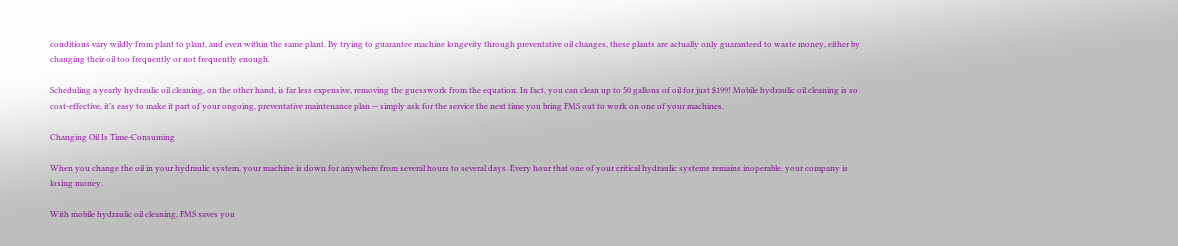conditions vary wildly from plant to plant, and even within the same plant. By trying to guarantee machine longevity through preventative oil changes, these plants are actually only guaranteed to waste money, either by changing their oil too frequently or not frequently enough.

Scheduling a yearly hydraulic oil cleaning, on the other hand, is far less expensive, removing the guesswork from the equation. In fact, you can clean up to 50 gallons of oil for just $199! Mobile hydraulic oil cleaning is so cost-effective, it’s easy to make it part of your ongoing, preventative maintenance plan -- simply ask for the service the next time you bring FMS out to work on one of your machines.

Changing Oil Is Time-Consuming

When you change the oil in your hydraulic system, your machine is down for anywhere from several hours to several days. Every hour that one of your critical hydraulic systems remains inoperable, your company is losing money.

With mobile hydraulic oil cleaning, FMS saves you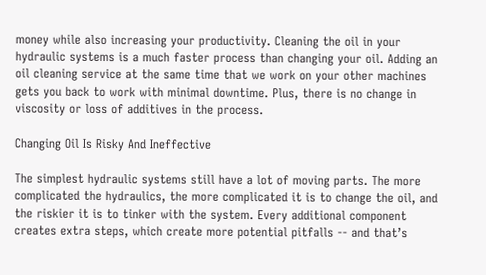money while also increasing your productivity. Cleaning the oil in your hydraulic systems is a much faster process than changing your oil. Adding an oil cleaning service at the same time that we work on your other machines gets you back to work with minimal downtime. Plus, there is no change in viscosity or loss of additives in the process.

Changing Oil Is Risky And Ineffective

The simplest hydraulic systems still have a lot of moving parts. The more complicated the hydraulics, the more complicated it is to change the oil, and the riskier it is to tinker with the system. Every additional component creates extra steps, which create more potential pitfalls -- and that’s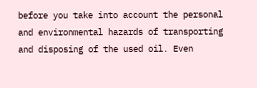before you take into account the personal and environmental hazards of transporting and disposing of the used oil. Even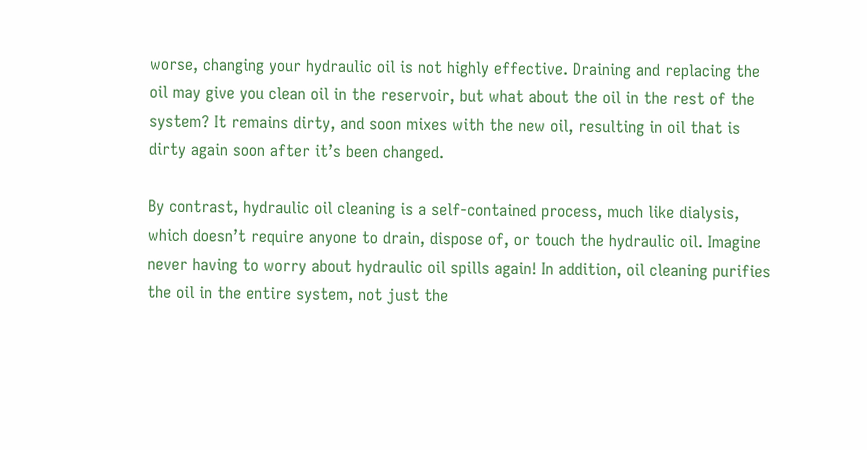worse, changing your hydraulic oil is not highly effective. Draining and replacing the oil may give you clean oil in the reservoir, but what about the oil in the rest of the system? It remains dirty, and soon mixes with the new oil, resulting in oil that is dirty again soon after it’s been changed.

By contrast, hydraulic oil cleaning is a self-contained process, much like dialysis, which doesn’t require anyone to drain, dispose of, or touch the hydraulic oil. Imagine never having to worry about hydraulic oil spills again! In addition, oil cleaning purifies the oil in the entire system, not just the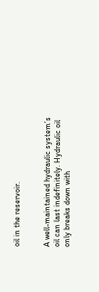oil in the reservoir.


A well-maintained hydraulic system’s oil can last indefinitely. Hydraulic oil only breaks down with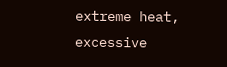extreme heat, excessive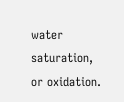water saturation, or oxidation.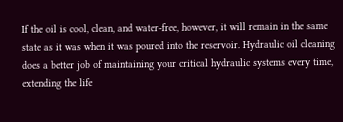If the oil is cool, clean, and water-free, however, it will remain in the same state as it was when it was poured into the reservoir. Hydraulic oil cleaning does a better job of maintaining your critical hydraulic systems every time, extending the life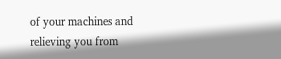of your machines and relieving you from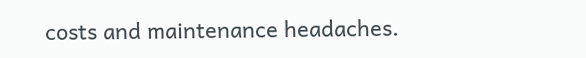costs and maintenance headaches.